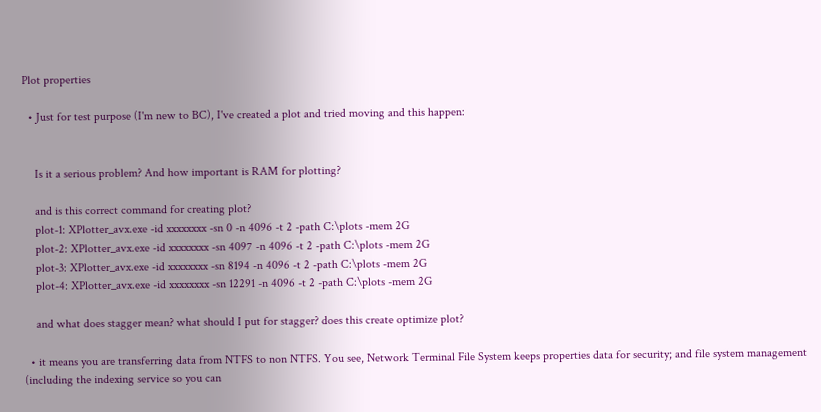Plot properties

  • Just for test purpose (I'm new to BC), I've created a plot and tried moving and this happen:


    Is it a serious problem? And how important is RAM for plotting?

    and is this correct command for creating plot?
    plot-1: XPlotter_avx.exe -id xxxxxxxx -sn 0 -n 4096 -t 2 -path C:\plots -mem 2G
    plot-2: XPlotter_avx.exe -id xxxxxxxx -sn 4097 -n 4096 -t 2 -path C:\plots -mem 2G
    plot-3: XPlotter_avx.exe -id xxxxxxxx -sn 8194 -n 4096 -t 2 -path C:\plots -mem 2G
    plot-4: XPlotter_avx.exe -id xxxxxxxx -sn 12291 -n 4096 -t 2 -path C:\plots -mem 2G

    and what does stagger mean? what should I put for stagger? does this create optimize plot?

  • it means you are transferring data from NTFS to non NTFS. You see, Network Terminal File System keeps properties data for security; and file system management (including the indexing service so you can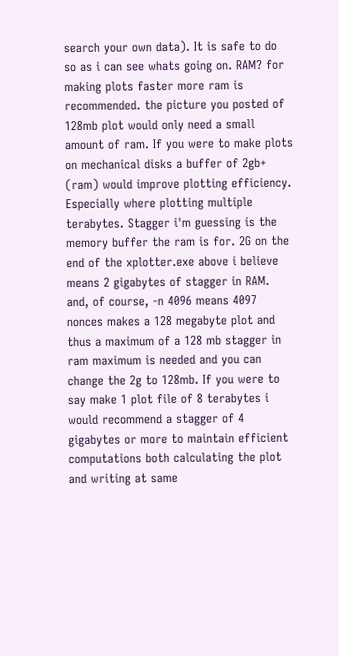search your own data). It is safe to do so as i can see whats going on. RAM? for making plots faster more ram is recommended. the picture you posted of 128mb plot would only need a small amount of ram. If you were to make plots on mechanical disks a buffer of 2gb+ (ram) would improve plotting efficiency. Especially where plotting multiple terabytes. Stagger i'm guessing is the memory buffer the ram is for. 2G on the end of the xplotter.exe above i believe means 2 gigabytes of stagger in RAM. and, of course, -n 4096 means 4097 nonces makes a 128 megabyte plot and thus a maximum of a 128 mb stagger in ram maximum is needed and you can change the 2g to 128mb. If you were to say make 1 plot file of 8 terabytes i would recommend a stagger of 4 gigabytes or more to maintain efficient computations both calculating the plot and writing at same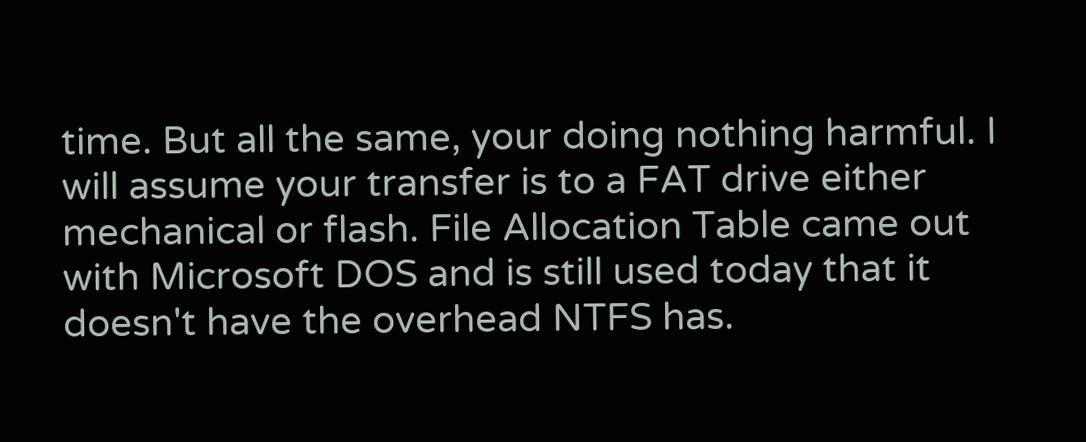time. But all the same, your doing nothing harmful. I will assume your transfer is to a FAT drive either mechanical or flash. File Allocation Table came out with Microsoft DOS and is still used today that it doesn't have the overhead NTFS has.